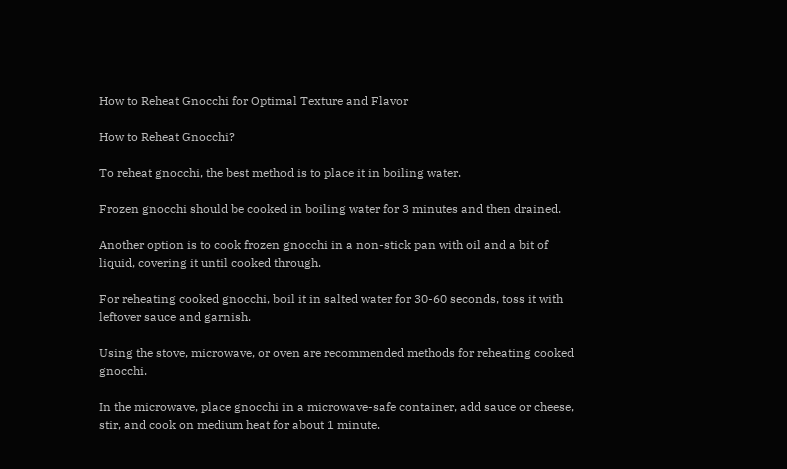How to Reheat Gnocchi for Optimal Texture and Flavor

How to Reheat Gnocchi?

To reheat gnocchi, the best method is to place it in boiling water.

Frozen gnocchi should be cooked in boiling water for 3 minutes and then drained.

Another option is to cook frozen gnocchi in a non-stick pan with oil and a bit of liquid, covering it until cooked through.

For reheating cooked gnocchi, boil it in salted water for 30-60 seconds, toss it with leftover sauce and garnish.

Using the stove, microwave, or oven are recommended methods for reheating cooked gnocchi.

In the microwave, place gnocchi in a microwave-safe container, add sauce or cheese, stir, and cook on medium heat for about 1 minute.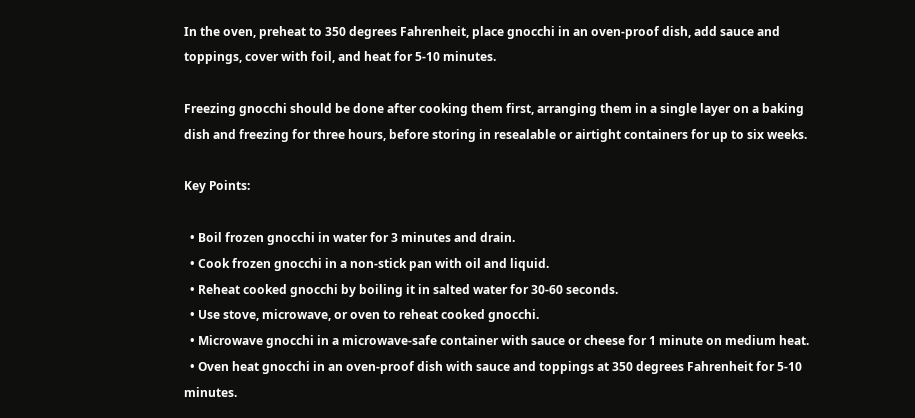In the oven, preheat to 350 degrees Fahrenheit, place gnocchi in an oven-proof dish, add sauce and toppings, cover with foil, and heat for 5-10 minutes.

Freezing gnocchi should be done after cooking them first, arranging them in a single layer on a baking dish and freezing for three hours, before storing in resealable or airtight containers for up to six weeks.

Key Points:

  • Boil frozen gnocchi in water for 3 minutes and drain.
  • Cook frozen gnocchi in a non-stick pan with oil and liquid.
  • Reheat cooked gnocchi by boiling it in salted water for 30-60 seconds.
  • Use stove, microwave, or oven to reheat cooked gnocchi.
  • Microwave gnocchi in a microwave-safe container with sauce or cheese for 1 minute on medium heat.
  • Oven heat gnocchi in an oven-proof dish with sauce and toppings at 350 degrees Fahrenheit for 5-10 minutes.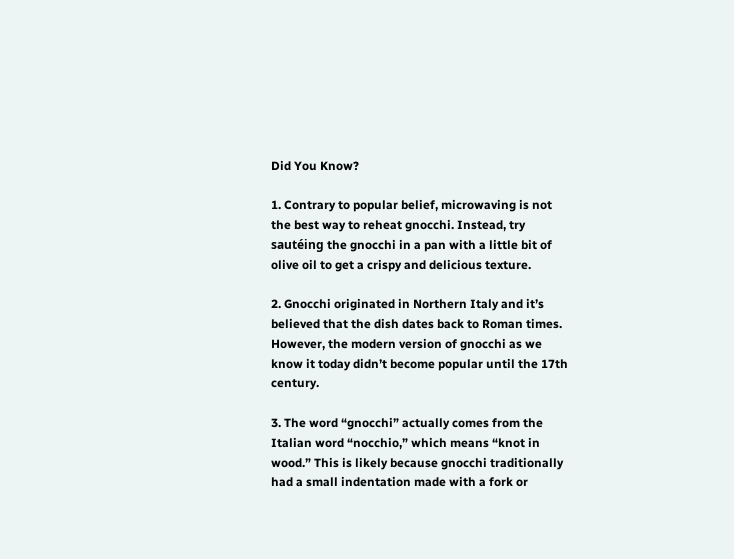Did You Know?

1. Contrary to popular belief, microwaving is not the best way to reheat gnocchi. Instead, try sautéing the gnocchi in a pan with a little bit of olive oil to get a crispy and delicious texture.

2. Gnocchi originated in Northern Italy and it’s believed that the dish dates back to Roman times. However, the modern version of gnocchi as we know it today didn’t become popular until the 17th century.

3. The word “gnocchi” actually comes from the Italian word “nocchio,” which means “knot in wood.” This is likely because gnocchi traditionally had a small indentation made with a fork or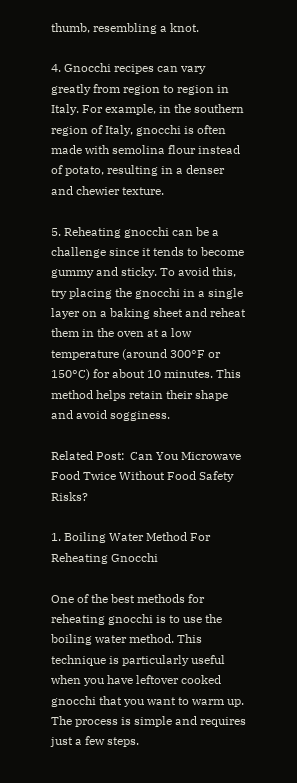thumb, resembling a knot.

4. Gnocchi recipes can vary greatly from region to region in Italy. For example, in the southern region of Italy, gnocchi is often made with semolina flour instead of potato, resulting in a denser and chewier texture.

5. Reheating gnocchi can be a challenge since it tends to become gummy and sticky. To avoid this, try placing the gnocchi in a single layer on a baking sheet and reheat them in the oven at a low temperature (around 300°F or 150°C) for about 10 minutes. This method helps retain their shape and avoid sogginess.

Related Post:  Can You Microwave Food Twice Without Food Safety Risks?

1. Boiling Water Method For Reheating Gnocchi

One of the best methods for reheating gnocchi is to use the boiling water method. This technique is particularly useful when you have leftover cooked gnocchi that you want to warm up. The process is simple and requires just a few steps.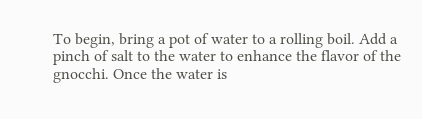To begin, bring a pot of water to a rolling boil. Add a pinch of salt to the water to enhance the flavor of the gnocchi. Once the water is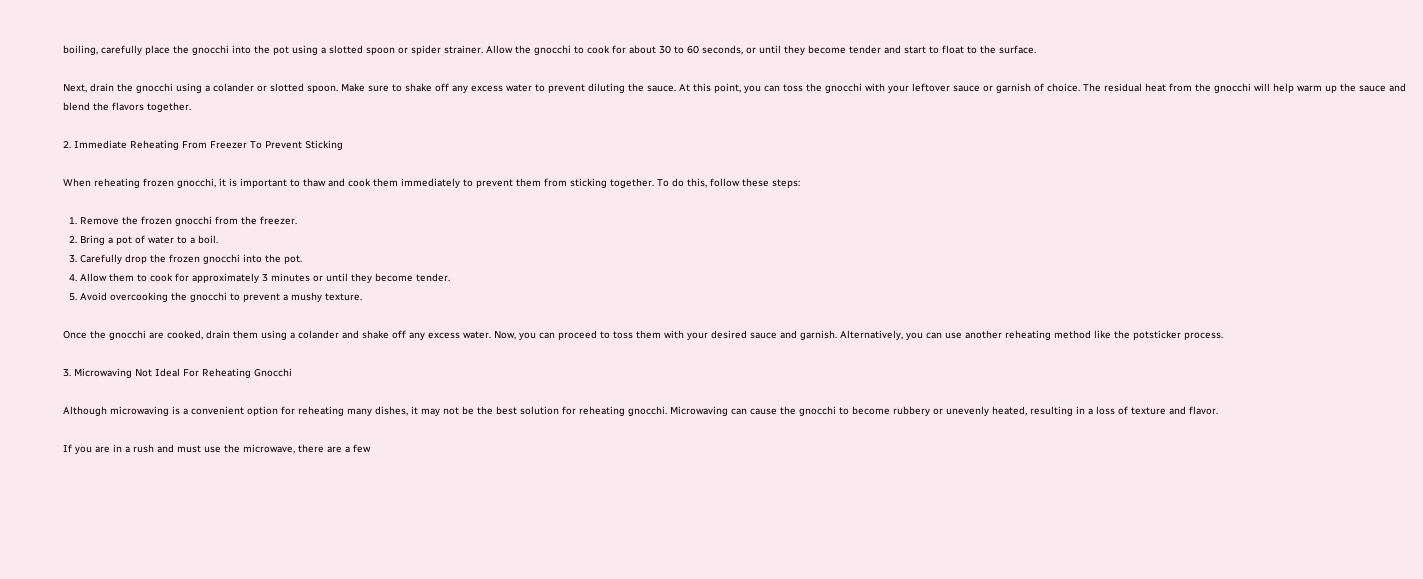boiling, carefully place the gnocchi into the pot using a slotted spoon or spider strainer. Allow the gnocchi to cook for about 30 to 60 seconds, or until they become tender and start to float to the surface.

Next, drain the gnocchi using a colander or slotted spoon. Make sure to shake off any excess water to prevent diluting the sauce. At this point, you can toss the gnocchi with your leftover sauce or garnish of choice. The residual heat from the gnocchi will help warm up the sauce and blend the flavors together.

2. Immediate Reheating From Freezer To Prevent Sticking

When reheating frozen gnocchi, it is important to thaw and cook them immediately to prevent them from sticking together. To do this, follow these steps:

  1. Remove the frozen gnocchi from the freezer.
  2. Bring a pot of water to a boil.
  3. Carefully drop the frozen gnocchi into the pot.
  4. Allow them to cook for approximately 3 minutes or until they become tender.
  5. Avoid overcooking the gnocchi to prevent a mushy texture.

Once the gnocchi are cooked, drain them using a colander and shake off any excess water. Now, you can proceed to toss them with your desired sauce and garnish. Alternatively, you can use another reheating method like the potsticker process.

3. Microwaving Not Ideal For Reheating Gnocchi

Although microwaving is a convenient option for reheating many dishes, it may not be the best solution for reheating gnocchi. Microwaving can cause the gnocchi to become rubbery or unevenly heated, resulting in a loss of texture and flavor.

If you are in a rush and must use the microwave, there are a few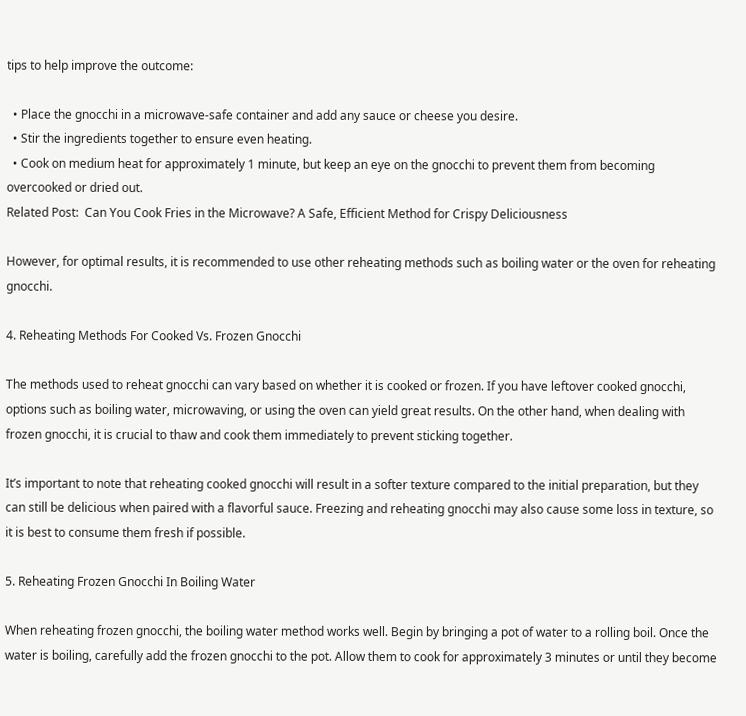tips to help improve the outcome:

  • Place the gnocchi in a microwave-safe container and add any sauce or cheese you desire.
  • Stir the ingredients together to ensure even heating.
  • Cook on medium heat for approximately 1 minute, but keep an eye on the gnocchi to prevent them from becoming overcooked or dried out.
Related Post:  Can You Cook Fries in the Microwave? A Safe, Efficient Method for Crispy Deliciousness

However, for optimal results, it is recommended to use other reheating methods such as boiling water or the oven for reheating gnocchi.

4. Reheating Methods For Cooked Vs. Frozen Gnocchi

The methods used to reheat gnocchi can vary based on whether it is cooked or frozen. If you have leftover cooked gnocchi, options such as boiling water, microwaving, or using the oven can yield great results. On the other hand, when dealing with frozen gnocchi, it is crucial to thaw and cook them immediately to prevent sticking together.

It’s important to note that reheating cooked gnocchi will result in a softer texture compared to the initial preparation, but they can still be delicious when paired with a flavorful sauce. Freezing and reheating gnocchi may also cause some loss in texture, so it is best to consume them fresh if possible.

5. Reheating Frozen Gnocchi In Boiling Water

When reheating frozen gnocchi, the boiling water method works well. Begin by bringing a pot of water to a rolling boil. Once the water is boiling, carefully add the frozen gnocchi to the pot. Allow them to cook for approximately 3 minutes or until they become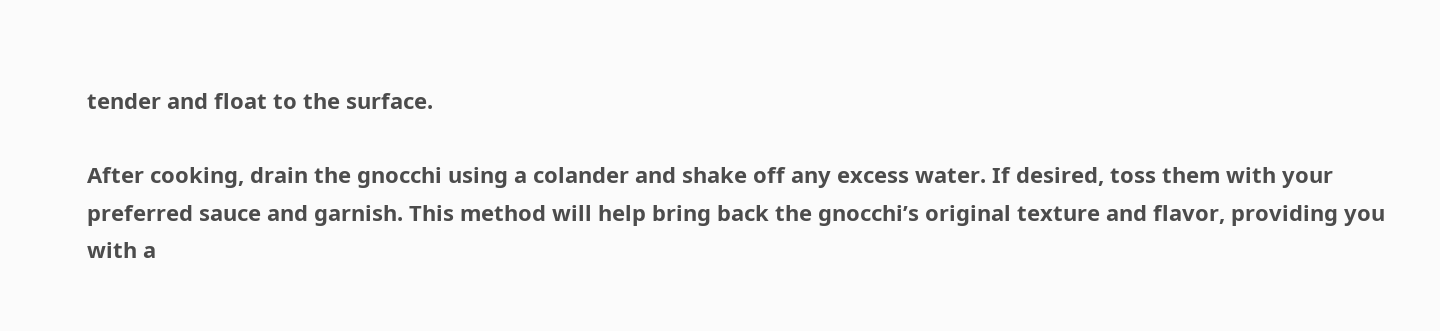tender and float to the surface.

After cooking, drain the gnocchi using a colander and shake off any excess water. If desired, toss them with your preferred sauce and garnish. This method will help bring back the gnocchi’s original texture and flavor, providing you with a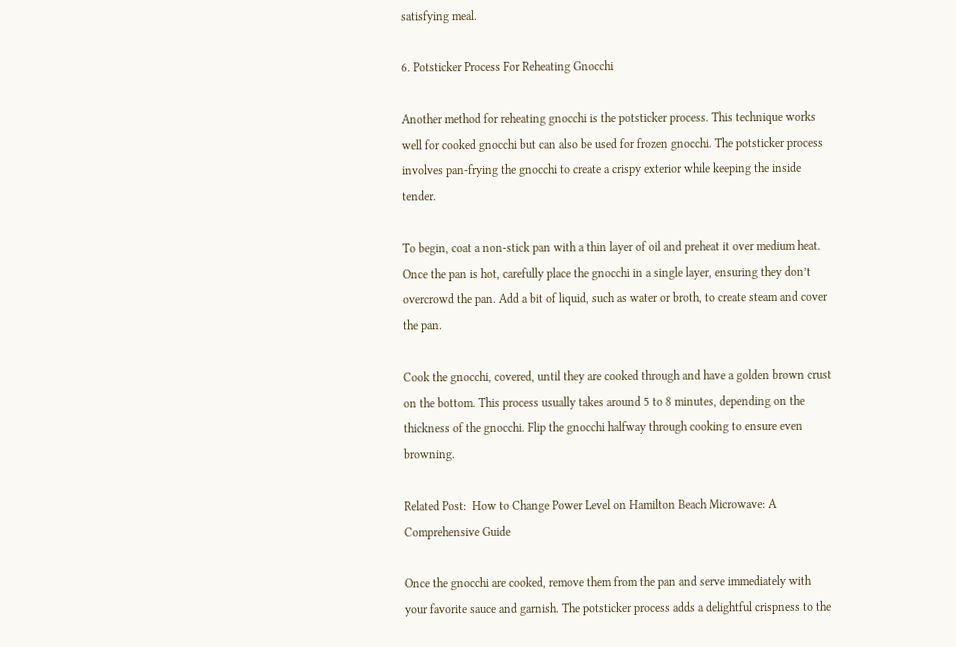satisfying meal.

6. Potsticker Process For Reheating Gnocchi

Another method for reheating gnocchi is the potsticker process. This technique works well for cooked gnocchi but can also be used for frozen gnocchi. The potsticker process involves pan-frying the gnocchi to create a crispy exterior while keeping the inside tender.

To begin, coat a non-stick pan with a thin layer of oil and preheat it over medium heat. Once the pan is hot, carefully place the gnocchi in a single layer, ensuring they don’t overcrowd the pan. Add a bit of liquid, such as water or broth, to create steam and cover the pan.

Cook the gnocchi, covered, until they are cooked through and have a golden brown crust on the bottom. This process usually takes around 5 to 8 minutes, depending on the thickness of the gnocchi. Flip the gnocchi halfway through cooking to ensure even browning.

Related Post:  How to Change Power Level on Hamilton Beach Microwave: A Comprehensive Guide

Once the gnocchi are cooked, remove them from the pan and serve immediately with your favorite sauce and garnish. The potsticker process adds a delightful crispness to the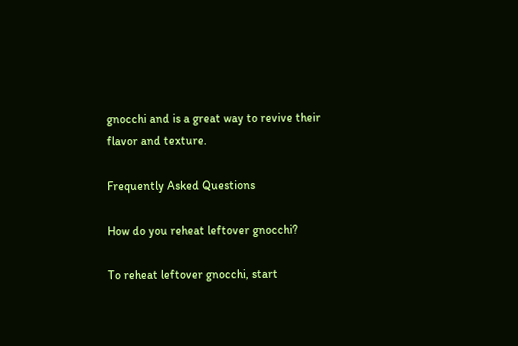gnocchi and is a great way to revive their flavor and texture.

Frequently Asked Questions

How do you reheat leftover gnocchi?

To reheat leftover gnocchi, start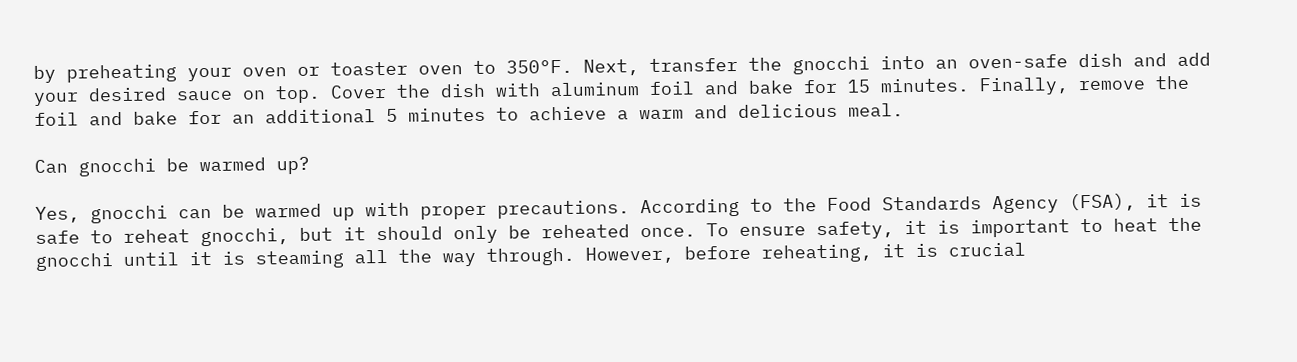by preheating your oven or toaster oven to 350°F. Next, transfer the gnocchi into an oven-safe dish and add your desired sauce on top. Cover the dish with aluminum foil and bake for 15 minutes. Finally, remove the foil and bake for an additional 5 minutes to achieve a warm and delicious meal.

Can gnocchi be warmed up?

Yes, gnocchi can be warmed up with proper precautions. According to the Food Standards Agency (FSA), it is safe to reheat gnocchi, but it should only be reheated once. To ensure safety, it is important to heat the gnocchi until it is steaming all the way through. However, before reheating, it is crucial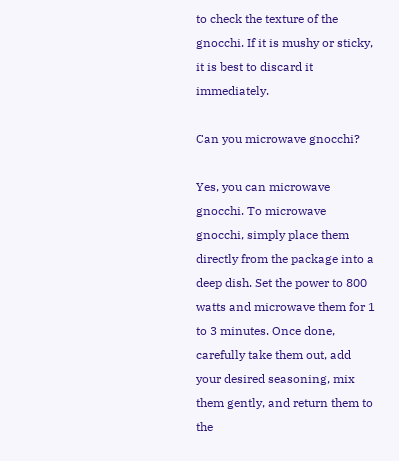to check the texture of the gnocchi. If it is mushy or sticky, it is best to discard it immediately.

Can you microwave gnocchi?

Yes, you can microwave gnocchi. To microwave gnocchi, simply place them directly from the package into a deep dish. Set the power to 800 watts and microwave them for 1 to 3 minutes. Once done, carefully take them out, add your desired seasoning, mix them gently, and return them to the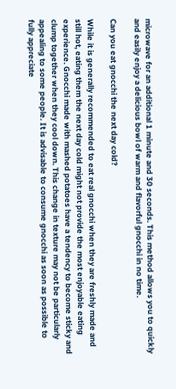microwave for an additional 1 minute and 30 seconds. This method allows you to quickly and easily enjoy a delicious bowl of warm and flavorful gnocchi in no time.

Can you eat gnocchi the next day cold?

While it is generally recommended to eat real gnocchi when they are freshly made and still hot, eating them the next day cold might not provide the most enjoyable eating experience. Gnocchi made with mashed potatoes have a tendency to become sticky and clump together when they cool down. This change in texture may not be particularly appealing to some people. It is advisable to consume gnocchi as soon as possible to fully appreciate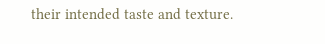their intended taste and texture.